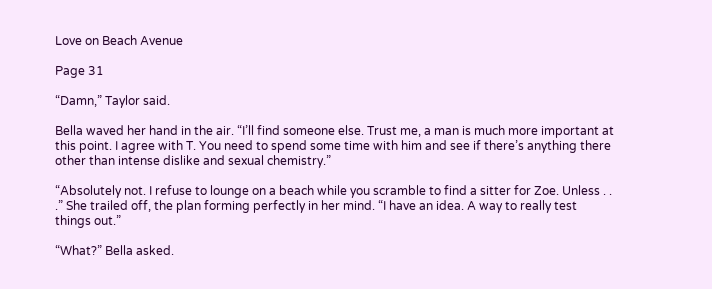Love on Beach Avenue

Page 31

“Damn,” Taylor said.

Bella waved her hand in the air. “I’ll find someone else. Trust me, a man is much more important at this point. I agree with T. You need to spend some time with him and see if there’s anything there other than intense dislike and sexual chemistry.”

“Absolutely not. I refuse to lounge on a beach while you scramble to find a sitter for Zoe. Unless . . .” She trailed off, the plan forming perfectly in her mind. “I have an idea. A way to really test things out.”

“What?” Bella asked.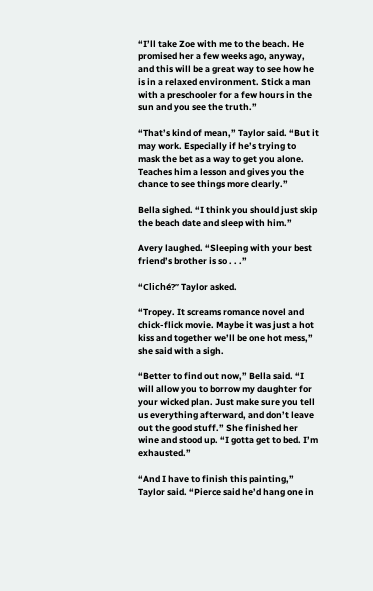“I’ll take Zoe with me to the beach. He promised her a few weeks ago, anyway, and this will be a great way to see how he is in a relaxed environment. Stick a man with a preschooler for a few hours in the sun and you see the truth.”

“That’s kind of mean,” Taylor said. “But it may work. Especially if he’s trying to mask the bet as a way to get you alone. Teaches him a lesson and gives you the chance to see things more clearly.”

Bella sighed. “I think you should just skip the beach date and sleep with him.”

Avery laughed. “Sleeping with your best friend’s brother is so . . .”

“Cliché?” Taylor asked.

“Tropey. It screams romance novel and chick-flick movie. Maybe it was just a hot kiss and together we’ll be one hot mess,” she said with a sigh.

“Better to find out now,” Bella said. “I will allow you to borrow my daughter for your wicked plan. Just make sure you tell us everything afterward, and don’t leave out the good stuff.” She finished her wine and stood up. “I gotta get to bed. I’m exhausted.”

“And I have to finish this painting,” Taylor said. “Pierce said he’d hang one in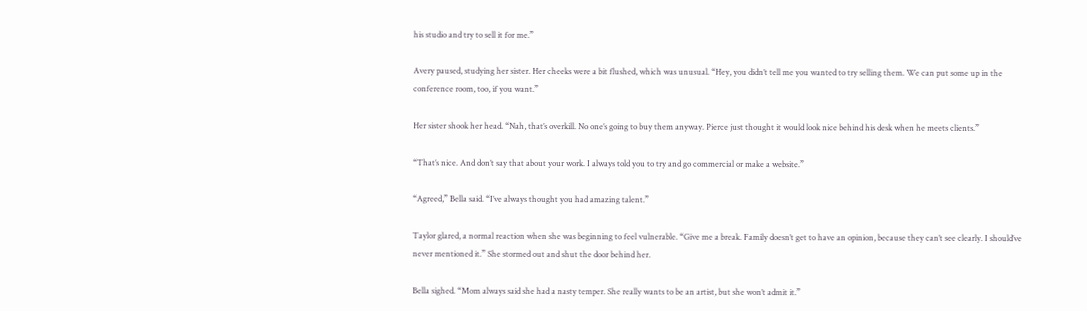his studio and try to sell it for me.”

Avery paused, studying her sister. Her cheeks were a bit flushed, which was unusual. “Hey, you didn’t tell me you wanted to try selling them. We can put some up in the conference room, too, if you want.”

Her sister shook her head. “Nah, that’s overkill. No one’s going to buy them anyway. Pierce just thought it would look nice behind his desk when he meets clients.”

“That’s nice. And don’t say that about your work. I always told you to try and go commercial or make a website.”

“Agreed,” Bella said. “I’ve always thought you had amazing talent.”

Taylor glared, a normal reaction when she was beginning to feel vulnerable. “Give me a break. Family doesn’t get to have an opinion, because they can’t see clearly. I should’ve never mentioned it.” She stormed out and shut the door behind her.

Bella sighed. “Mom always said she had a nasty temper. She really wants to be an artist, but she won’t admit it.”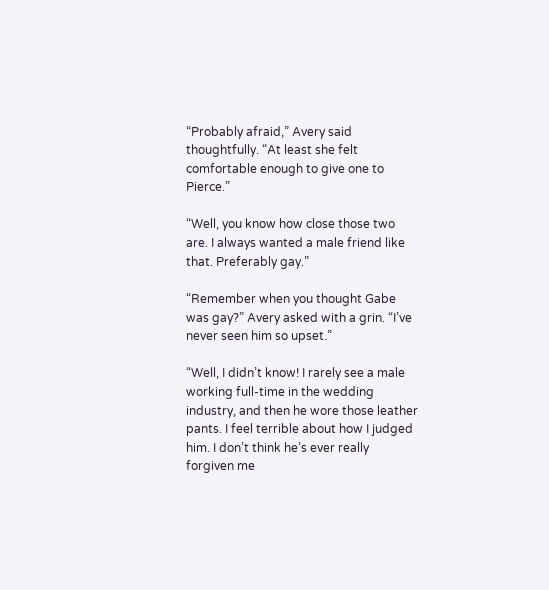“Probably afraid,” Avery said thoughtfully. “At least she felt comfortable enough to give one to Pierce.”

“Well, you know how close those two are. I always wanted a male friend like that. Preferably gay.”

“Remember when you thought Gabe was gay?” Avery asked with a grin. “I’ve never seen him so upset.”

“Well, I didn’t know! I rarely see a male working full-time in the wedding industry, and then he wore those leather pants. I feel terrible about how I judged him. I don’t think he’s ever really forgiven me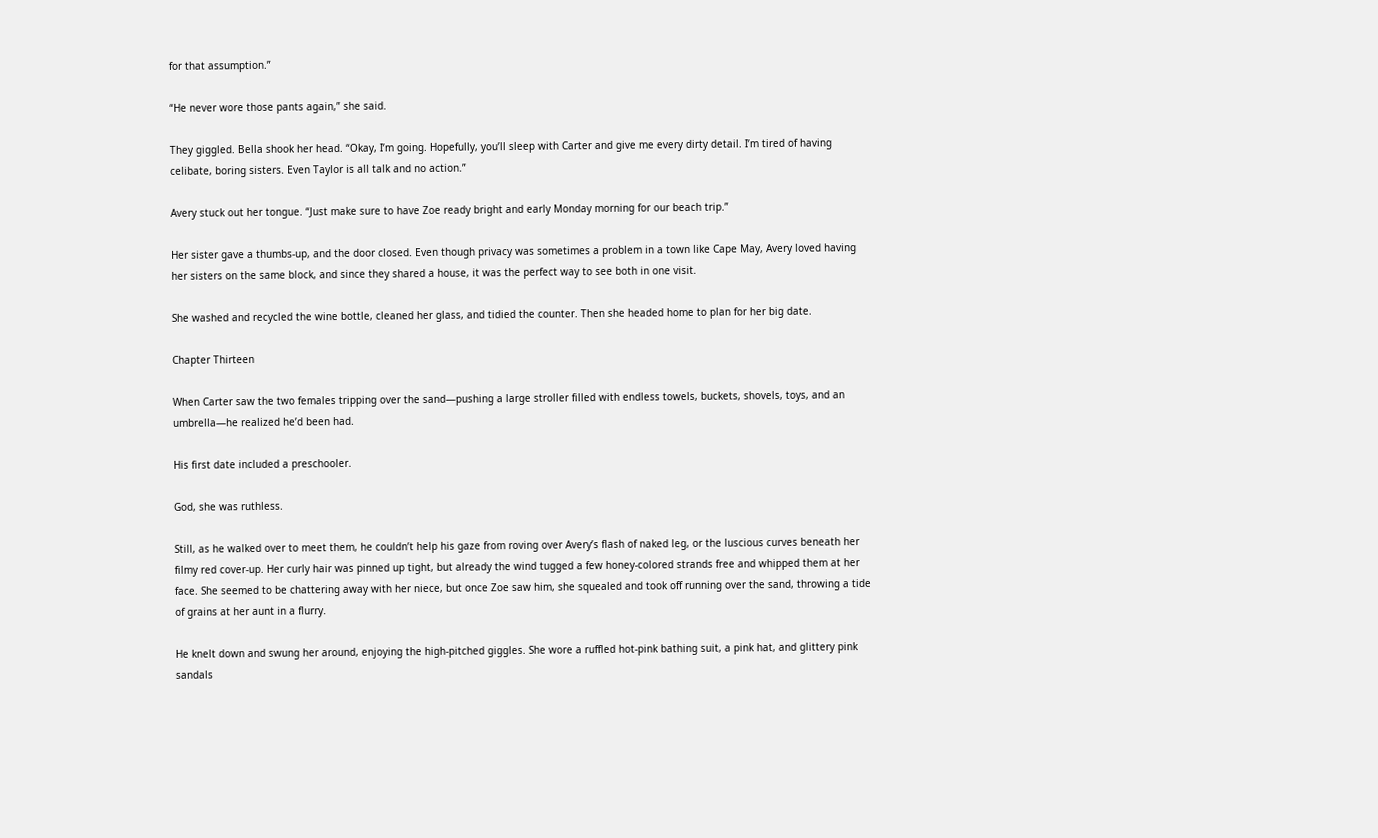for that assumption.”

“He never wore those pants again,” she said.

They giggled. Bella shook her head. “Okay, I’m going. Hopefully, you’ll sleep with Carter and give me every dirty detail. I’m tired of having celibate, boring sisters. Even Taylor is all talk and no action.”

Avery stuck out her tongue. “Just make sure to have Zoe ready bright and early Monday morning for our beach trip.”

Her sister gave a thumbs-up, and the door closed. Even though privacy was sometimes a problem in a town like Cape May, Avery loved having her sisters on the same block, and since they shared a house, it was the perfect way to see both in one visit.

She washed and recycled the wine bottle, cleaned her glass, and tidied the counter. Then she headed home to plan for her big date.

Chapter Thirteen

When Carter saw the two females tripping over the sand—pushing a large stroller filled with endless towels, buckets, shovels, toys, and an umbrella—he realized he’d been had.

His first date included a preschooler.

God, she was ruthless.

Still, as he walked over to meet them, he couldn’t help his gaze from roving over Avery’s flash of naked leg, or the luscious curves beneath her filmy red cover-up. Her curly hair was pinned up tight, but already the wind tugged a few honey-colored strands free and whipped them at her face. She seemed to be chattering away with her niece, but once Zoe saw him, she squealed and took off running over the sand, throwing a tide of grains at her aunt in a flurry.

He knelt down and swung her around, enjoying the high-pitched giggles. She wore a ruffled hot-pink bathing suit, a pink hat, and glittery pink sandals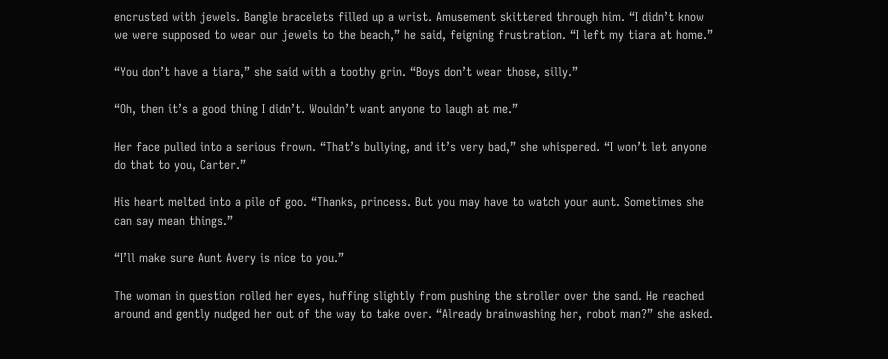encrusted with jewels. Bangle bracelets filled up a wrist. Amusement skittered through him. “I didn’t know we were supposed to wear our jewels to the beach,” he said, feigning frustration. “I left my tiara at home.”

“You don’t have a tiara,” she said with a toothy grin. “Boys don’t wear those, silly.”

“Oh, then it’s a good thing I didn’t. Wouldn’t want anyone to laugh at me.”

Her face pulled into a serious frown. “That’s bullying, and it’s very bad,” she whispered. “I won’t let anyone do that to you, Carter.”

His heart melted into a pile of goo. “Thanks, princess. But you may have to watch your aunt. Sometimes she can say mean things.”

“I’ll make sure Aunt Avery is nice to you.”

The woman in question rolled her eyes, huffing slightly from pushing the stroller over the sand. He reached around and gently nudged her out of the way to take over. “Already brainwashing her, robot man?” she asked.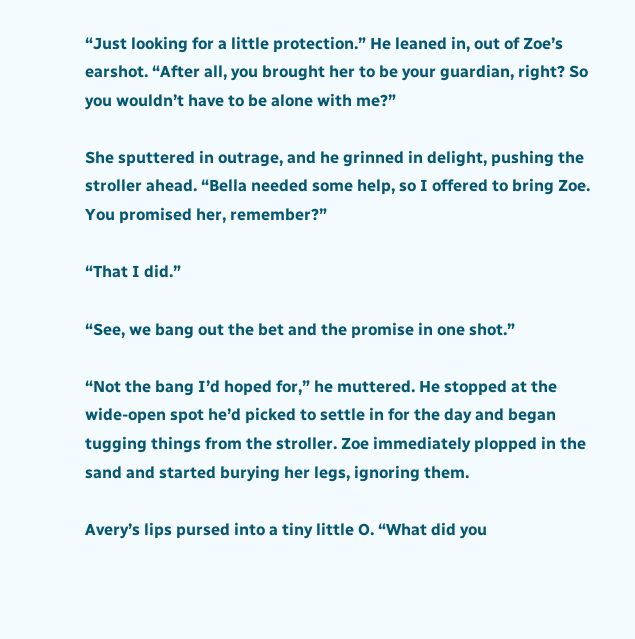“Just looking for a little protection.” He leaned in, out of Zoe’s earshot. “After all, you brought her to be your guardian, right? So you wouldn’t have to be alone with me?”

She sputtered in outrage, and he grinned in delight, pushing the stroller ahead. “Bella needed some help, so I offered to bring Zoe. You promised her, remember?”

“That I did.”

“See, we bang out the bet and the promise in one shot.”

“Not the bang I’d hoped for,” he muttered. He stopped at the wide-open spot he’d picked to settle in for the day and began tugging things from the stroller. Zoe immediately plopped in the sand and started burying her legs, ignoring them.

Avery’s lips pursed into a tiny little O. “What did you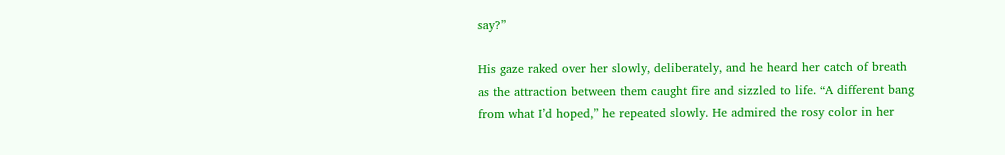say?”

His gaze raked over her slowly, deliberately, and he heard her catch of breath as the attraction between them caught fire and sizzled to life. “A different bang from what I’d hoped,” he repeated slowly. He admired the rosy color in her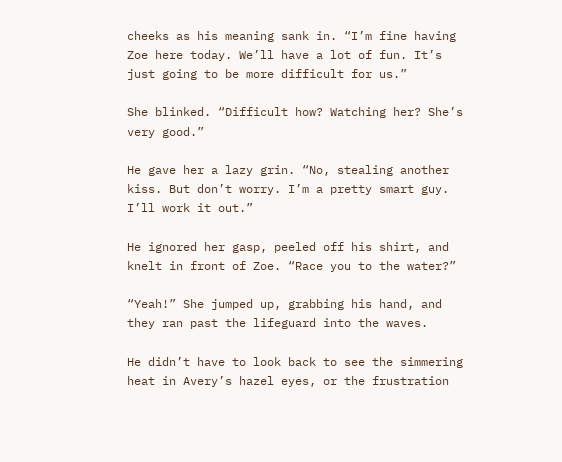cheeks as his meaning sank in. “I’m fine having Zoe here today. We’ll have a lot of fun. It’s just going to be more difficult for us.”

She blinked. “Difficult how? Watching her? She’s very good.”

He gave her a lazy grin. “No, stealing another kiss. But don’t worry. I’m a pretty smart guy. I’ll work it out.”

He ignored her gasp, peeled off his shirt, and knelt in front of Zoe. “Race you to the water?”

“Yeah!” She jumped up, grabbing his hand, and they ran past the lifeguard into the waves.

He didn’t have to look back to see the simmering heat in Avery’s hazel eyes, or the frustration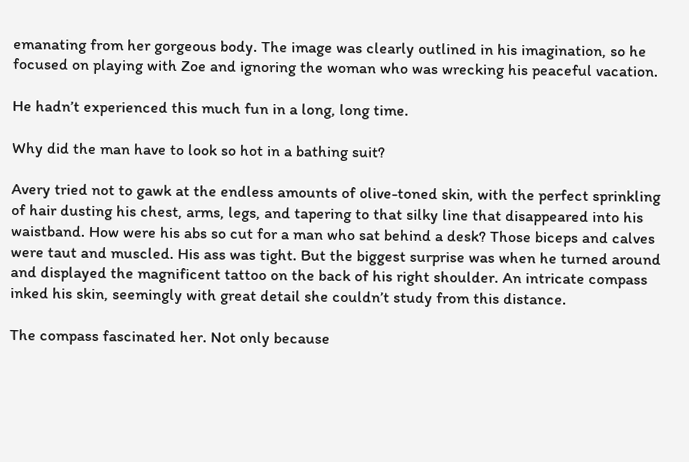emanating from her gorgeous body. The image was clearly outlined in his imagination, so he focused on playing with Zoe and ignoring the woman who was wrecking his peaceful vacation.

He hadn’t experienced this much fun in a long, long time.

Why did the man have to look so hot in a bathing suit?

Avery tried not to gawk at the endless amounts of olive-toned skin, with the perfect sprinkling of hair dusting his chest, arms, legs, and tapering to that silky line that disappeared into his waistband. How were his abs so cut for a man who sat behind a desk? Those biceps and calves were taut and muscled. His ass was tight. But the biggest surprise was when he turned around and displayed the magnificent tattoo on the back of his right shoulder. An intricate compass inked his skin, seemingly with great detail she couldn’t study from this distance.

The compass fascinated her. Not only because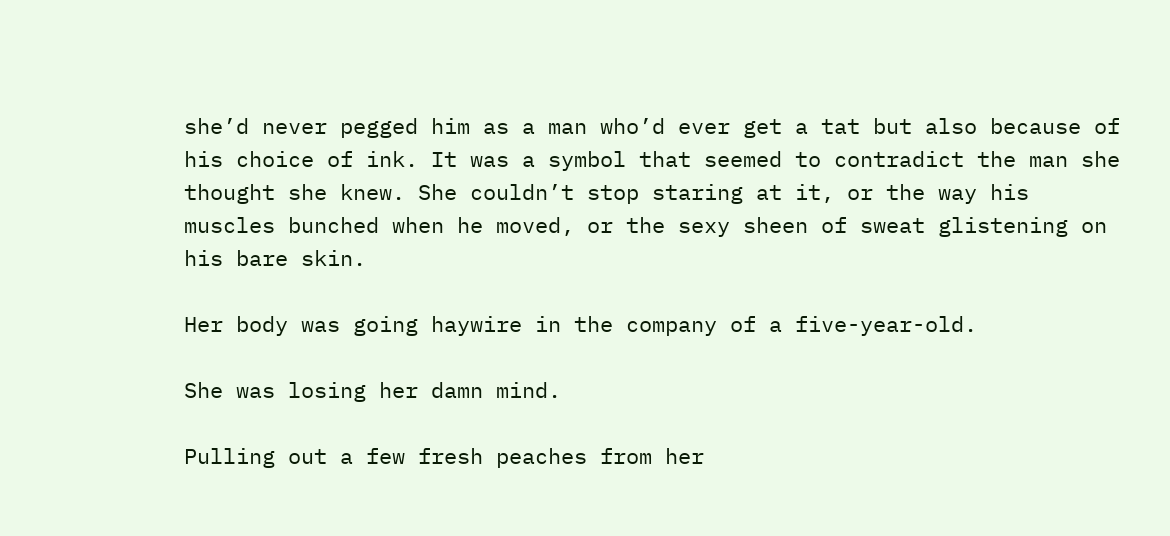she’d never pegged him as a man who’d ever get a tat but also because of his choice of ink. It was a symbol that seemed to contradict the man she thought she knew. She couldn’t stop staring at it, or the way his muscles bunched when he moved, or the sexy sheen of sweat glistening on his bare skin.

Her body was going haywire in the company of a five-year-old.

She was losing her damn mind.

Pulling out a few fresh peaches from her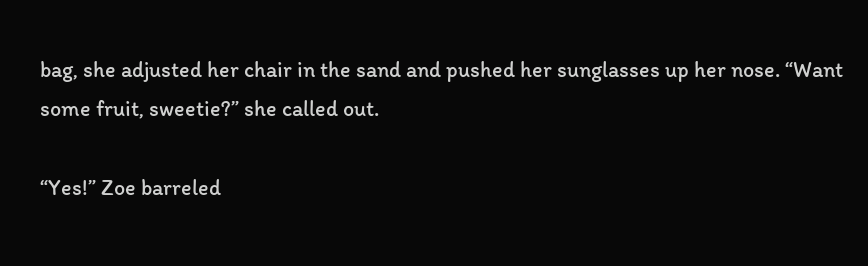bag, she adjusted her chair in the sand and pushed her sunglasses up her nose. “Want some fruit, sweetie?” she called out.

“Yes!” Zoe barreled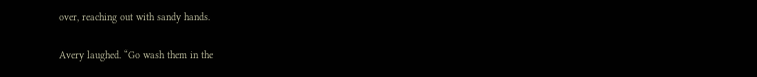over, reaching out with sandy hands.

Avery laughed. “Go wash them in the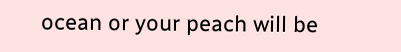ocean or your peach will be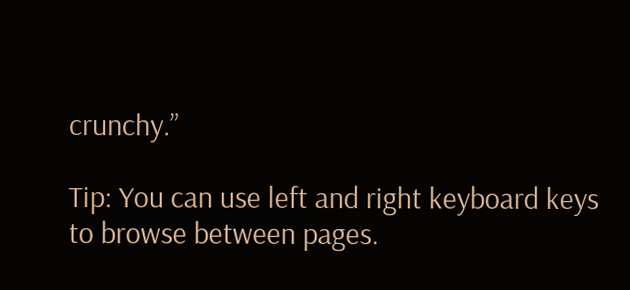crunchy.”

Tip: You can use left and right keyboard keys to browse between pages.